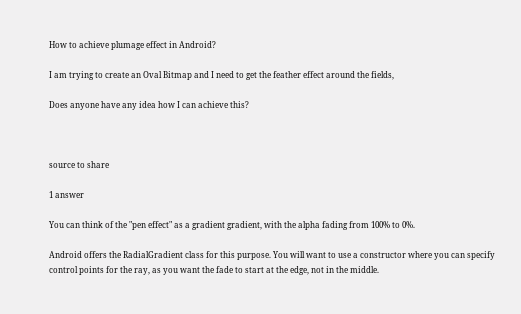How to achieve plumage effect in Android?

I am trying to create an Oval Bitmap and I need to get the feather effect around the fields,

Does anyone have any idea how I can achieve this?



source to share

1 answer

You can think of the "pen effect" as a gradient gradient, with the alpha fading from 100% to 0%.

Android offers the RadialGradient class for this purpose. You will want to use a constructor where you can specify control points for the ray, as you want the fade to start at the edge, not in the middle.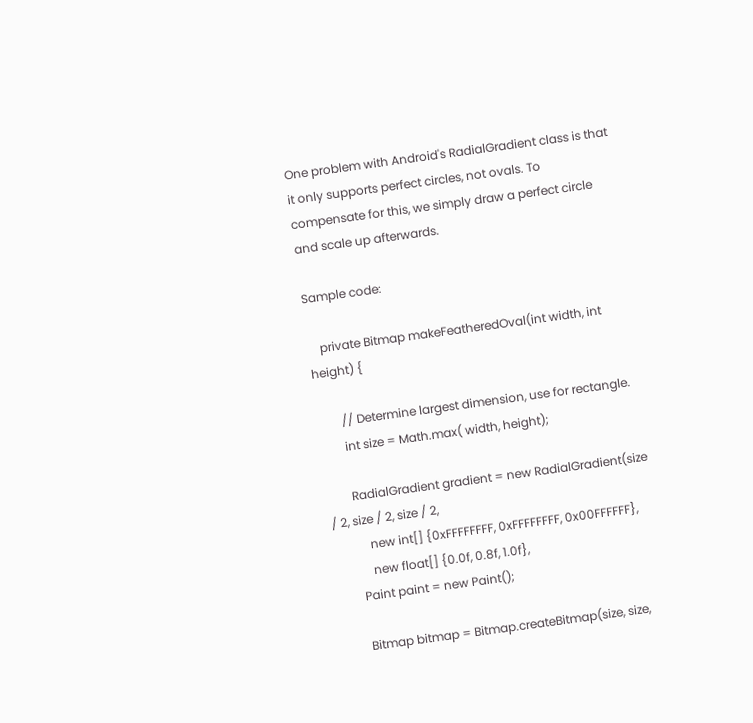One problem with Android's RadialGradient class is that it only supports perfect circles, not ovals. To compensate for this, we simply draw a perfect circle and scale up afterwards.

Sample code:

    private Bitmap makeFeatheredOval(int width, int height) {

        // Determine largest dimension, use for rectangle.
        int size = Math.max( width, height);

        RadialGradient gradient = new RadialGradient(size / 2, size / 2, size / 2,
            new int[] {0xFFFFFFFF, 0xFFFFFFFF, 0x00FFFFFF},
            new float[] {0.0f, 0.8f, 1.0f},
        Paint paint = new Paint();

        Bitmap bitmap = Bitmap.createBitmap(size, size,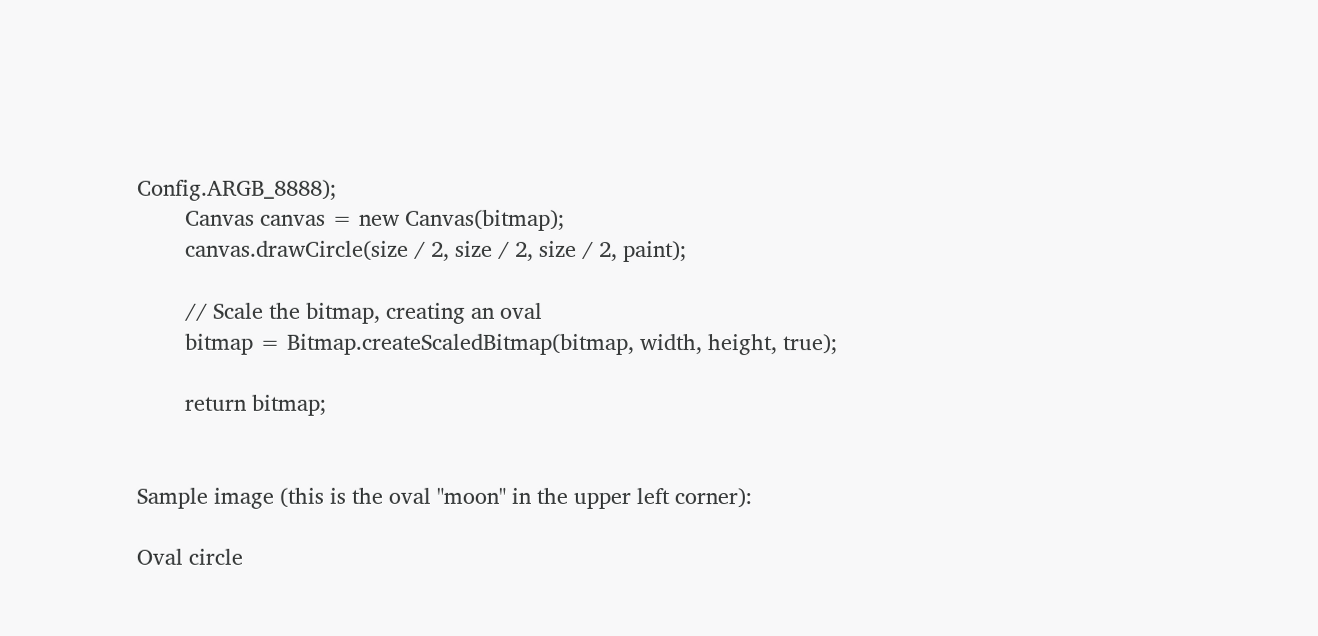Config.ARGB_8888);
        Canvas canvas = new Canvas(bitmap);
        canvas.drawCircle(size / 2, size / 2, size / 2, paint);

        // Scale the bitmap, creating an oval
        bitmap = Bitmap.createScaledBitmap(bitmap, width, height, true);

        return bitmap;


Sample image (this is the oval "moon" in the upper left corner):

Oval circle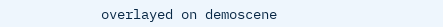overlayed on demoscene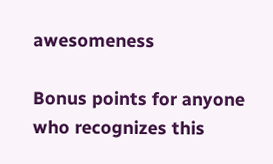awesomeness

Bonus points for anyone who recognizes this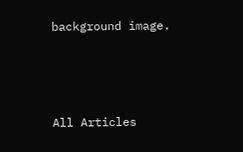background image.



All Articles